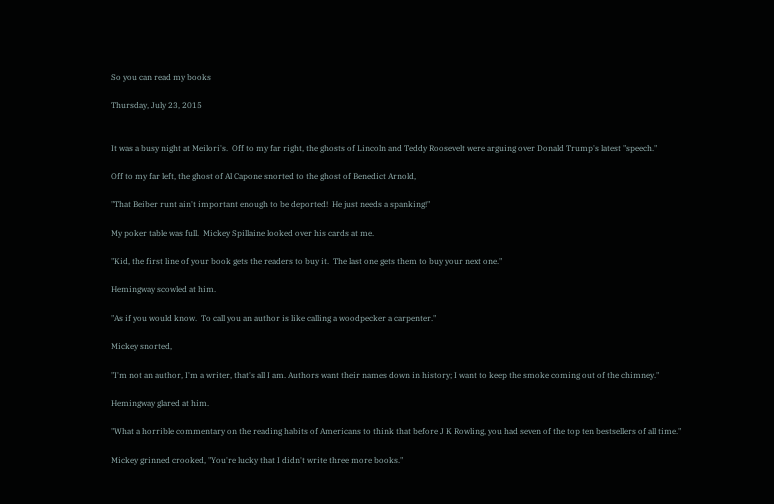So you can read my books

Thursday, July 23, 2015


It was a busy night at Meilori's.  Off to my far right, the ghosts of Lincoln and Teddy Roosevelt were arguing over Donald Trump's latest "speech."

Off to my far left, the ghost of Al Capone snorted to the ghost of Benedict Arnold,

"That Beiber runt ain't important enough to be deported!  He just needs a spanking!"

My poker table was full.  Mickey Spillaine looked over his cards at me.

"Kid, the first line of your book gets the readers to buy it.  The last one gets them to buy your next one."

Hemingway scowled at him.

"As if you would know.  To call you an author is like calling a woodpecker a carpenter."

Mickey snorted,

"I'm not an author, I'm a writer, that's all I am. Authors want their names down in history; I want to keep the smoke coming out of the chimney."

Hemingway glared at him.

"What a horrible commentary on the reading habits of Americans to think that before J K Rowling, you had seven of the top ten bestsellers of all time."

Mickey grinned crooked, "You're lucky that I didn't write three more books."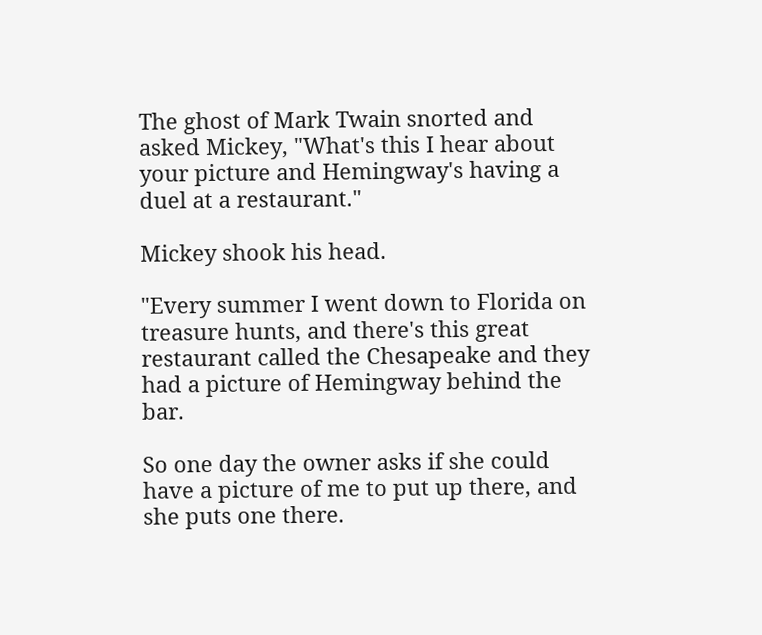The ghost of Mark Twain snorted and asked Mickey, "What's this I hear about your picture and Hemingway's having a duel at a restaurant."

Mickey shook his head.

"Every summer I went down to Florida on treasure hunts, and there's this great restaurant called the Chesapeake and they had a picture of Hemingway behind the bar.

So one day the owner asks if she could have a picture of me to put up there, and she puts one there.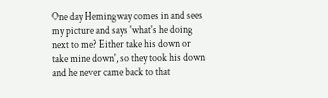One day Hemingway comes in and sees my picture and says 'what's he doing next to me? Either take his down or take mine down', so they took his down and he never came back to that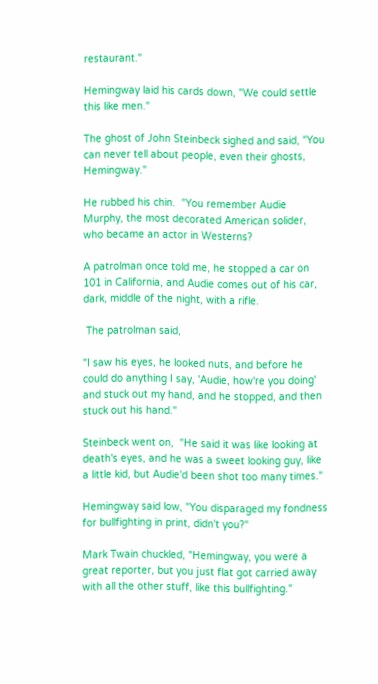restaurant."

Hemingway laid his cards down, "We could settle this like men."

The ghost of John Steinbeck sighed and said, "You can never tell about people, even their ghosts, Hemingway."

He rubbed his chin.  "You remember Audie Murphy, the most decorated American solider, who became an actor in Westerns?

A patrolman once told me, he stopped a car on 101 in California, and Audie comes out of his car, dark, middle of the night, with a rifle.

 The patrolman said,

"I saw his eyes, he looked nuts, and before he could do anything I say, 'Audie, how're you doing' and stuck out my hand, and he stopped, and then stuck out his hand."

Steinbeck went on,  "He said it was like looking at death's eyes, and he was a sweet looking guy, like a little kid, but Audie'd been shot too many times."

Hemingway said low, "You disparaged my fondness for bullfighting in print, didn't you?"

Mark Twain chuckled, "Hemingway, you were a great reporter, but you just flat got carried away with all the other stuff, like this bullfighting."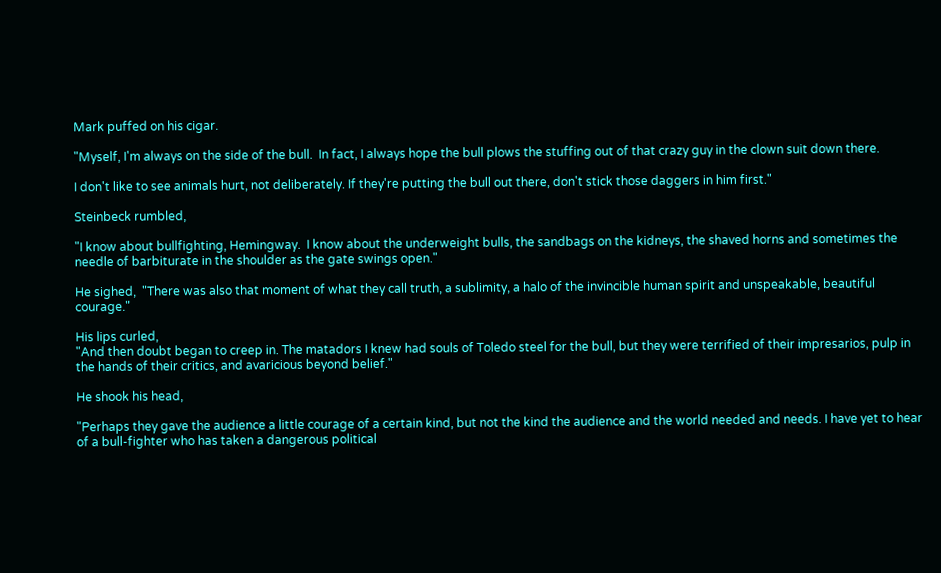Mark puffed on his cigar.

"Myself, I'm always on the side of the bull.  In fact, I always hope the bull plows the stuffing out of that crazy guy in the clown suit down there.

I don't like to see animals hurt, not deliberately. If they're putting the bull out there, don't stick those daggers in him first."

Steinbeck rumbled,

"I know about bullfighting, Hemingway.  I know about the underweight bulls, the sandbags on the kidneys, the shaved horns and sometimes the needle of barbiturate in the shoulder as the gate swings open."

He sighed,  "There was also that moment of what they call truth, a sublimity, a halo of the invincible human spirit and unspeakable, beautiful courage."

His lips curled,
"And then doubt began to creep in. The matadors I knew had souls of Toledo steel for the bull, but they were terrified of their impresarios, pulp in the hands of their critics, and avaricious beyond belief."

He shook his head,

"Perhaps they gave the audience a little courage of a certain kind, but not the kind the audience and the world needed and needs. I have yet to hear of a bull-fighter who has taken a dangerous political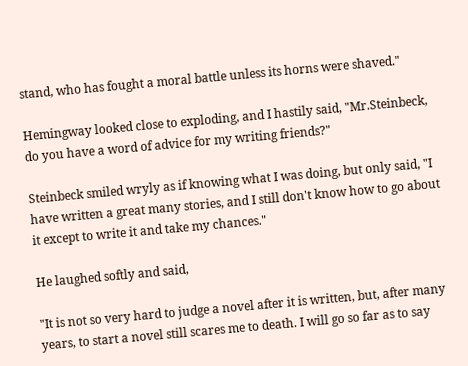stand, who has fought a moral battle unless its horns were shaved."

Hemingway looked close to exploding, and I hastily said, "Mr.Steinbeck, do you have a word of advice for my writing friends?"

Steinbeck smiled wryly as if knowing what I was doing, but only said, "I have written a great many stories, and I still don't know how to go about it except to write it and take my chances."

He laughed softly and said,

"It is not so very hard to judge a novel after it is written, but, after many years, to start a novel still scares me to death. I will go so far as to say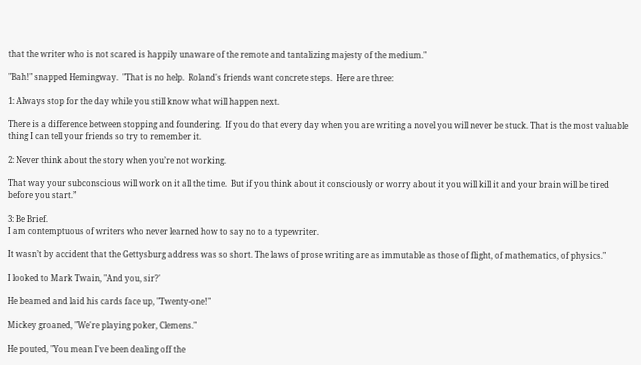that the writer who is not scared is happily unaware of the remote and tantalizing majesty of the medium."

"Bah!" snapped Hemingway.  "That is no help.  Roland's friends want concrete steps.  Here are three:

1: Always stop for the day while you still know what will happen next.

There is a difference between stopping and foundering.  If you do that every day when you are writing a novel you will never be stuck. That is the most valuable thing I can tell your friends so try to remember it.

2: Never think about the story when you’re not working.

That way your subconscious will work on it all the time.  But if you think about it consciously or worry about it you will kill it and your brain will be tired before you start.”

3: Be Brief.
I am contemptuous of writers who never learned how to say no to a typewriter.

It wasn’t by accident that the Gettysburg address was so short. The laws of prose writing are as immutable as those of flight, of mathematics, of physics."

I looked to Mark Twain, "And you, sir?'

He beamed and laid his cards face up, "Twenty-one!"

Mickey groaned, "We're playing poker, Clemens."

He pouted, "You mean I've been dealing off the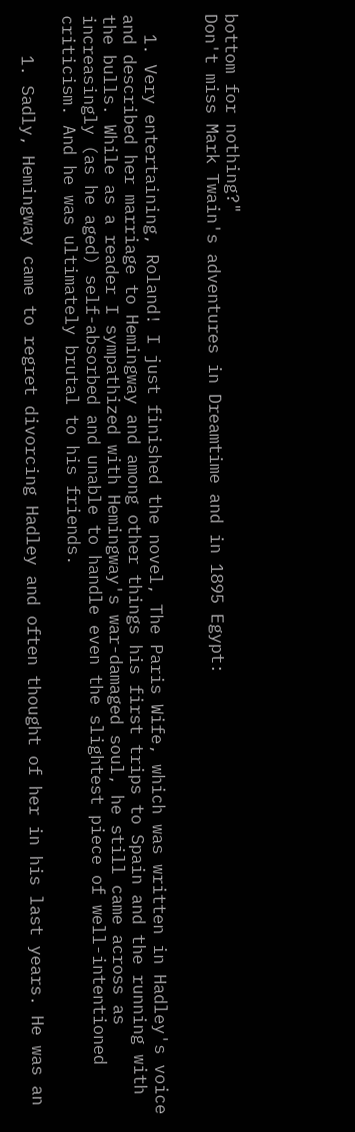bottom for nothing?"
Don't miss Mark Twain's adventures in Dreamtime and in 1895 Egypt:


  1. Very entertaining, Roland! I just finished the novel, The Paris Wife, which was written in Hadley's voice and described her marriage to Hemingway and among other things his first trips to Spain and the running with the bulls. While as a reader I sympathized with Hemingway's war-damaged soul, he still came across as increasingly (as he aged) self-absorbed and unable to handle even the slightest piece of well-intentioned criticism. And he was ultimately brutal to his friends.

    1. Sadly, Hemingway came to regret divorcing Hadley and often thought of her in his last years. He was an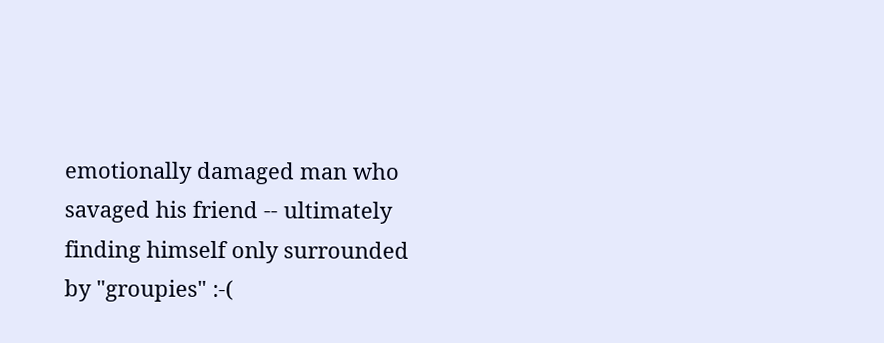emotionally damaged man who savaged his friend -- ultimately finding himself only surrounded by "groupies" :-(